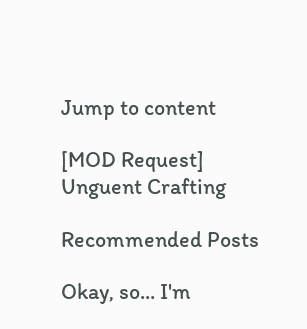Jump to content

[MOD Request] Unguent Crafting

Recommended Posts

Okay, so... I'm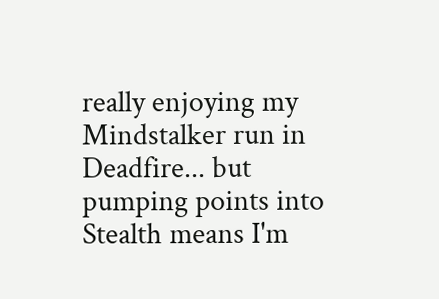really enjoying my Mindstalker run in Deadfire... but pumping points into Stealth means I'm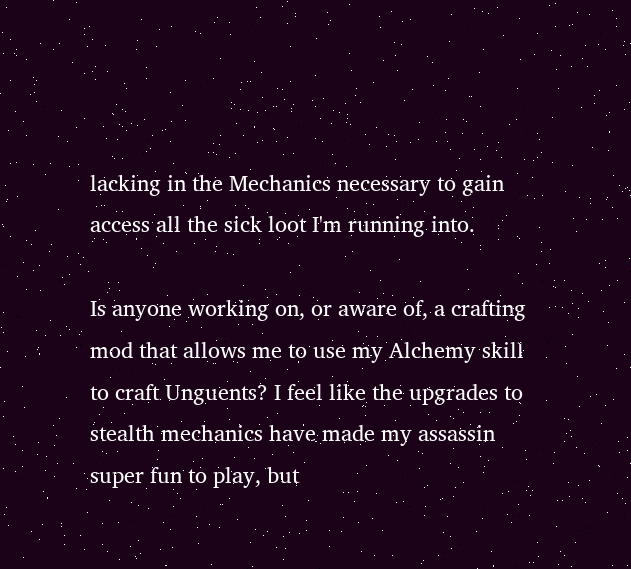lacking in the Mechanics necessary to gain access all the sick loot I'm running into.

Is anyone working on, or aware of, a crafting mod that allows me to use my Alchemy skill to craft Unguents? I feel like the upgrades to stealth mechanics have made my assassin super fun to play, but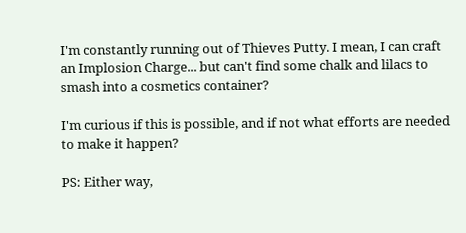I'm constantly running out of Thieves Putty. I mean, I can craft an Implosion Charge... but can't find some chalk and lilacs to smash into a cosmetics container?

I'm curious if this is possible, and if not what efforts are needed to make it happen?

PS: Either way,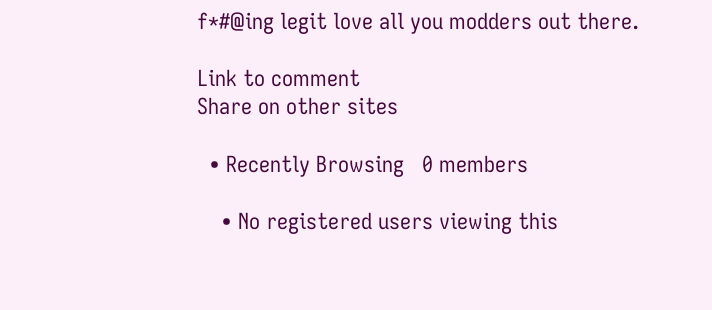f*#@ing legit love all you modders out there.

Link to comment
Share on other sites

  • Recently Browsing   0 members

    • No registered users viewing this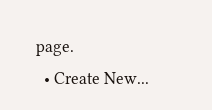page.
  • Create New...